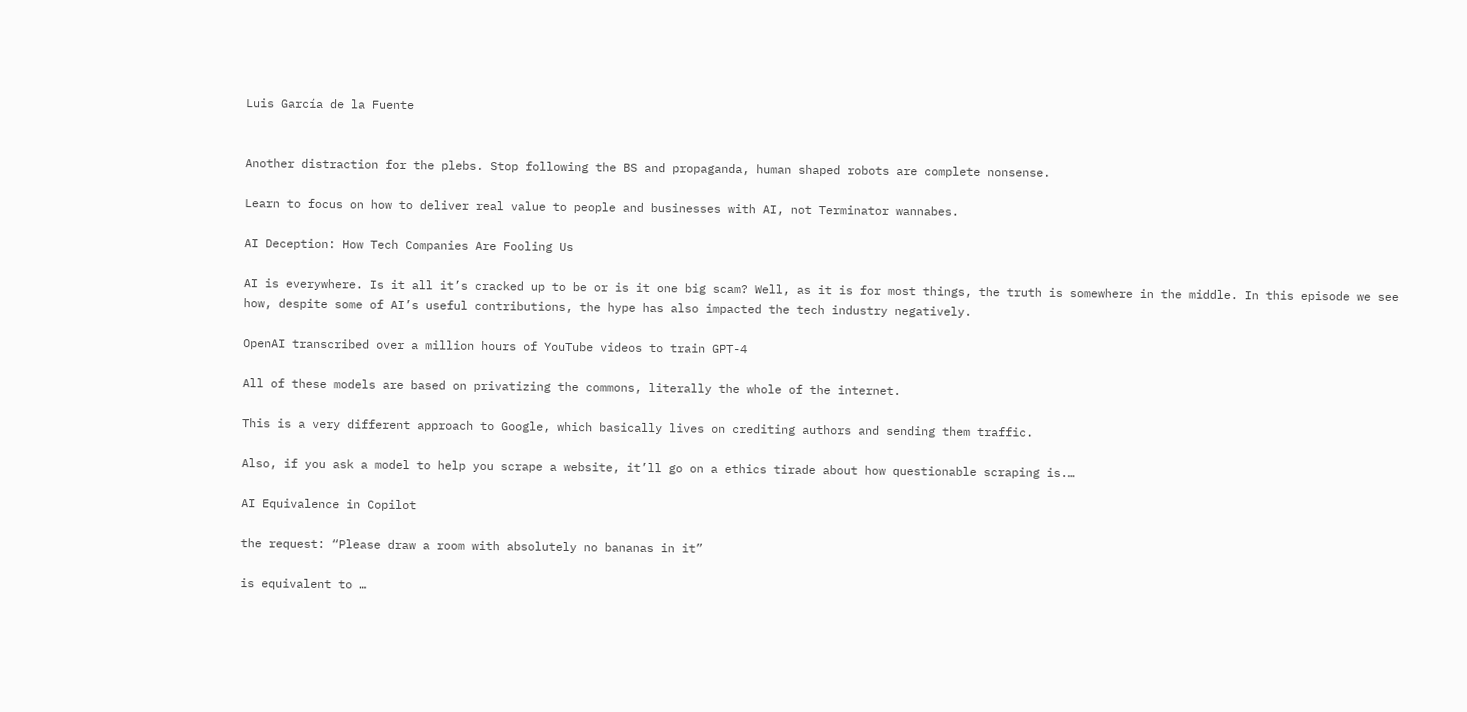Luis García de la Fuente


Another distraction for the plebs. Stop following the BS and propaganda, human shaped robots are complete nonsense.

Learn to focus on how to deliver real value to people and businesses with AI, not Terminator wannabes.

AI Deception: How Tech Companies Are Fooling Us

AI is everywhere. Is it all it’s cracked up to be or is it one big scam? Well, as it is for most things, the truth is somewhere in the middle. In this episode we see how, despite some of AI’s useful contributions, the hype has also impacted the tech industry negatively.

OpenAI transcribed over a million hours of YouTube videos to train GPT-4

All of these models are based on privatizing the commons, literally the whole of the internet.

This is a very different approach to Google, which basically lives on crediting authors and sending them traffic.

Also, if you ask a model to help you scrape a website, it’ll go on a ethics tirade about how questionable scraping is.…

AI Equivalence in Copilot

the request: “Please draw a room with absolutely no bananas in it”

is equivalent to …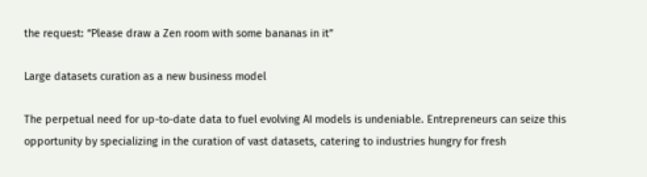the request: “Please draw a Zen room with some bananas in it”

Large datasets curation as a new business model

The perpetual need for up-to-date data to fuel evolving AI models is undeniable. Entrepreneurs can seize this opportunity by specializing in the curation of vast datasets, catering to industries hungry for fresh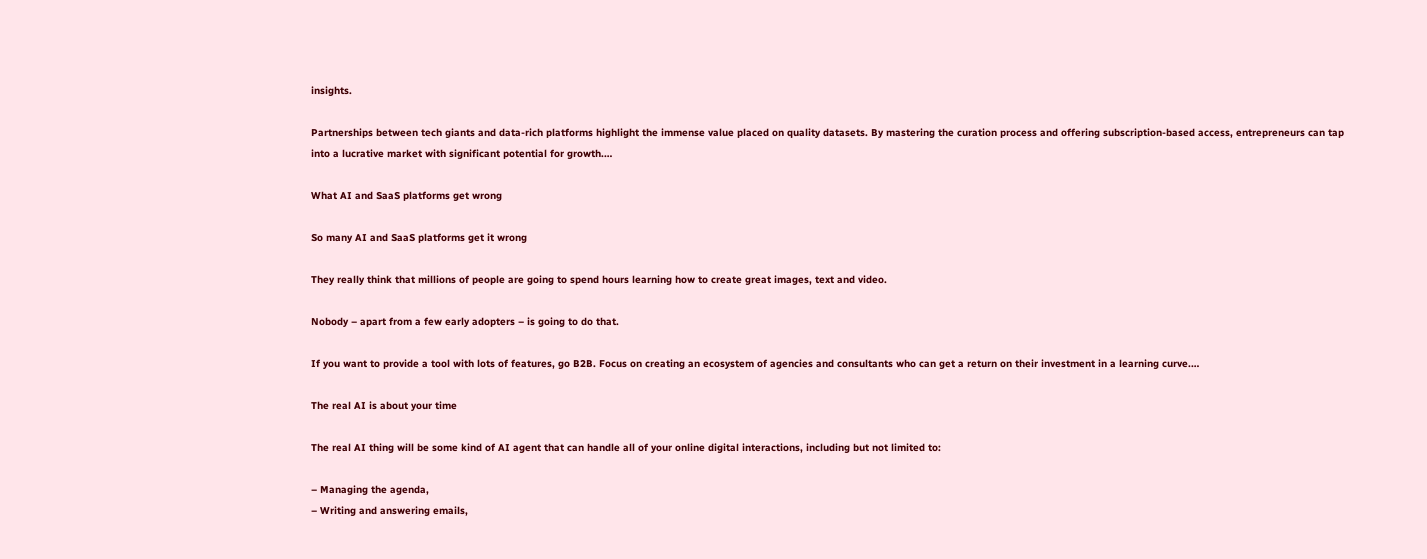insights.

Partnerships between tech giants and data-rich platforms highlight the immense value placed on quality datasets. By mastering the curation process and offering subscription-based access, entrepreneurs can tap into a lucrative market with significant potential for growth.…

What AI and SaaS platforms get wrong

So many AI and SaaS platforms get it wrong

They really think that millions of people are going to spend hours learning how to create great images, text and video.

Nobody – apart from a few early adopters – is going to do that.

If you want to provide a tool with lots of features, go B2B. Focus on creating an ecosystem of agencies and consultants who can get a return on their investment in a learning curve.…

The real AI is about your time

The real AI thing will be some kind of AI agent that can handle all of your online digital interactions, including but not limited to:

– Managing the agenda,
– Writing and answering emails,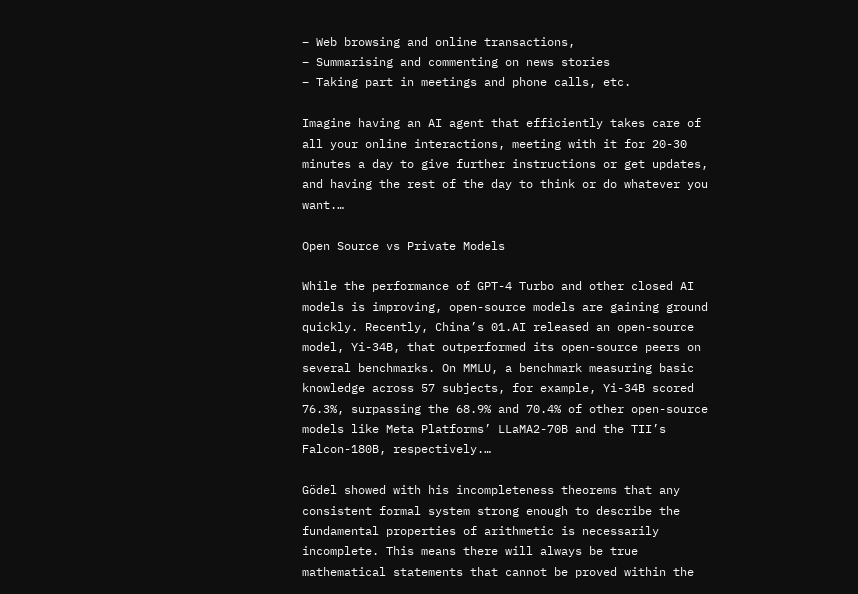– Web browsing and online transactions,
– Summarising and commenting on news stories
– Taking part in meetings and phone calls, etc.

Imagine having an AI agent that efficiently takes care of all your online interactions, meeting with it for 20-30 minutes a day to give further instructions or get updates, and having the rest of the day to think or do whatever you want.…

Open Source vs Private Models

While the performance of GPT-4 Turbo and other closed AI models is improving, open-source models are gaining ground quickly. Recently, China’s 01.AI released an open-source model, Yi-34B, that outperformed its open-source peers on several benchmarks. On MMLU, a benchmark measuring basic knowledge across 57 subjects, for example, Yi-34B scored 76.3%, surpassing the 68.9% and 70.4% of other open-source models like Meta Platforms’ LLaMA2-70B and the TII’s Falcon-180B, respectively.…

Gödel showed with his incompleteness theorems that any consistent formal system strong enough to describe the fundamental properties of arithmetic is necessarily incomplete. This means there will always be true mathematical statements that cannot be proved within the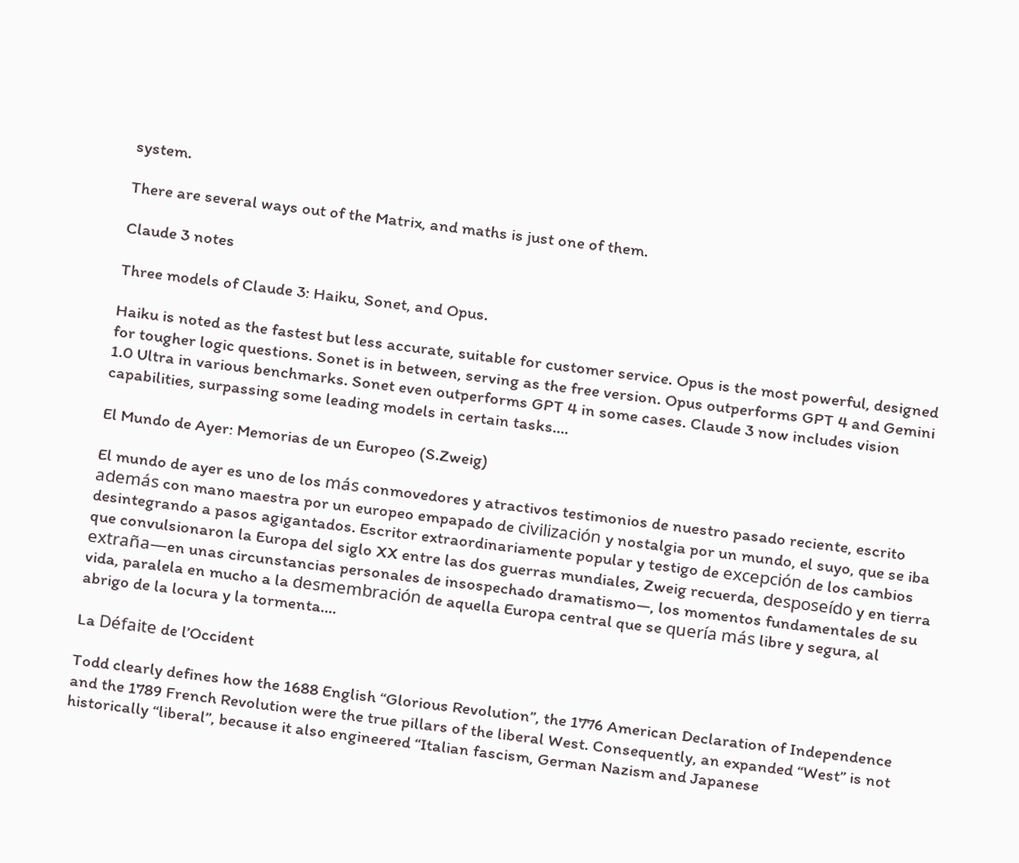system.

There are several ways out of the Matrix, and maths is just one of them.

Claude 3 notes

Three models of Claude 3: Haiku, Sonet, and Opus.

Haiku is noted as the fastest but less accurate, suitable for customer service. Opus is the most powerful, designed for tougher logic questions. Sonet is in between, serving as the free version. Opus outperforms GPT 4 and Gemini 1.0 Ultra in various benchmarks. Sonet even outperforms GPT 4 in some cases. Claude 3 now includes vision capabilities, surpassing some leading models in certain tasks.…

El Mundo de Ayer: Memorias de un Europeo (S.Zweig)

El mundo de ayer es uno de los más conmovedores y atractivos testimonios de nuestro pasado reciente, escrito además con mano maestra por un europeo empapado de civilización y nostalgia por un mundo, el suyo, que se iba desintegrando a pasos agigantados. Escritor extraordinariamente popular y testigo de excepción de los cambios que convulsionaron la Europa del siglo XX entre las dos guerras mundiales, Zweig recuerda, desposeído y en tierra extraña—en unas circunstancias personales de insospechado dramatismo—, los momentos fundamentales de su vida, paralela en mucho a la desmembración de aquella Europa central que se quería más libre y segura, al abrigo de la locura y la tormenta.…

La Défaite de l’Occident

Todd clearly defines how the 1688 English “Glorious Revolution”, the 1776 American Declaration of Independence and the 1789 French Revolution were the true pillars of the liberal West. Consequently, an expanded “West” is not historically “liberal”, because it also engineered “Italian fascism, German Nazism and Japanese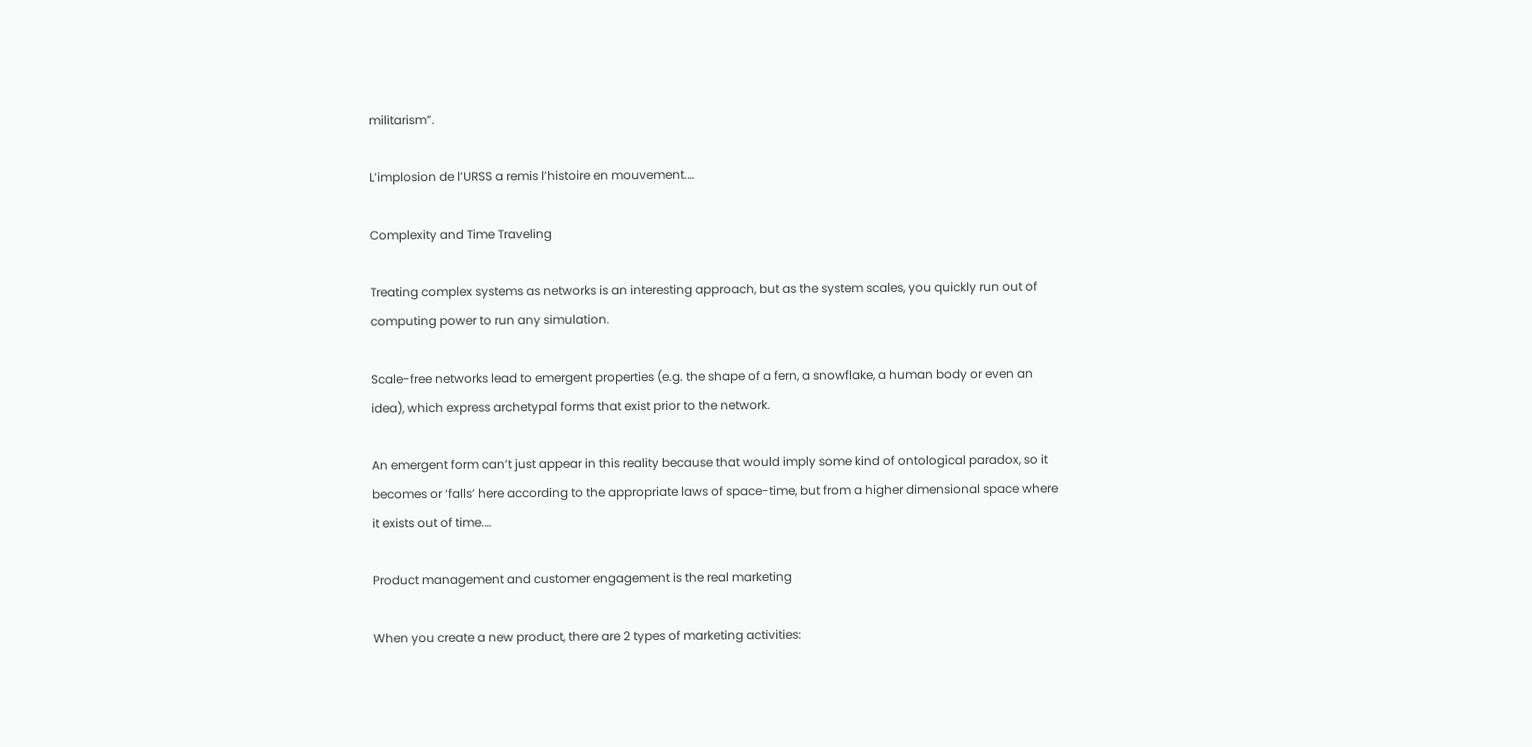militarism”.

L’implosion de l’URSS a remis l’histoire en mouvement.…

Complexity and Time Traveling

Treating complex systems as networks is an interesting approach, but as the system scales, you quickly run out of computing power to run any simulation.

Scale-free networks lead to emergent properties (e.g. the shape of a fern, a snowflake, a human body or even an idea), which express archetypal forms that exist prior to the network.

An emergent form can’t just appear in this reality because that would imply some kind of ontological paradox, so it becomes or ‘falls’ here according to the appropriate laws of space-time, but from a higher dimensional space where it exists out of time.…

Product management and customer engagement is the real marketing

When you create a new product, there are 2 types of marketing activities: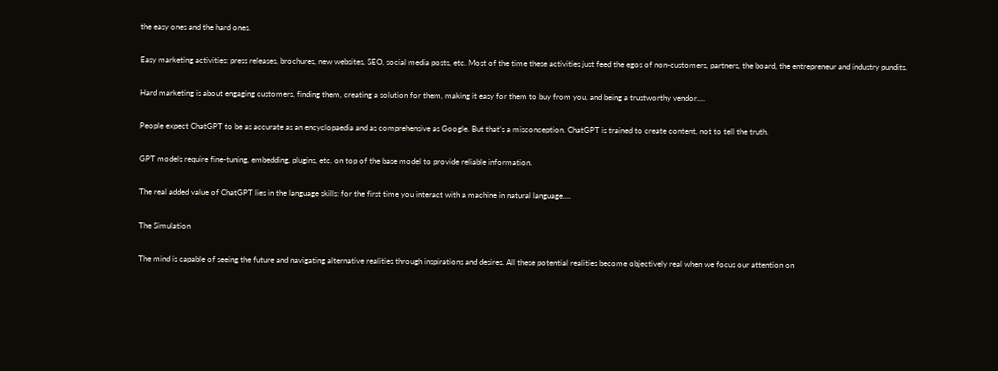the easy ones and the hard ones.

Easy marketing activities: press releases, brochures, new websites, SEO, social media posts, etc. Most of the time these activities just feed the egos of non-customers, partners, the board, the entrepreneur and industry pundits.

Hard marketing is about engaging customers, finding them, creating a solution for them, making it easy for them to buy from you, and being a trustworthy vendor.…

People expect ChatGPT to be as accurate as an encyclopaedia and as comprehensive as Google. But that’s a misconception. ChatGPT is trained to create content, not to tell the truth.

GPT models require fine-tuning, embedding, plugins, etc. on top of the base model to provide reliable information.

The real added value of ChatGPT lies in the language skills: for the first time you interact with a machine in natural language.…

The Simulation

The mind is capable of seeing the future and navigating alternative realities through inspirations and desires. All these potential realities become objectively real when we focus our attention on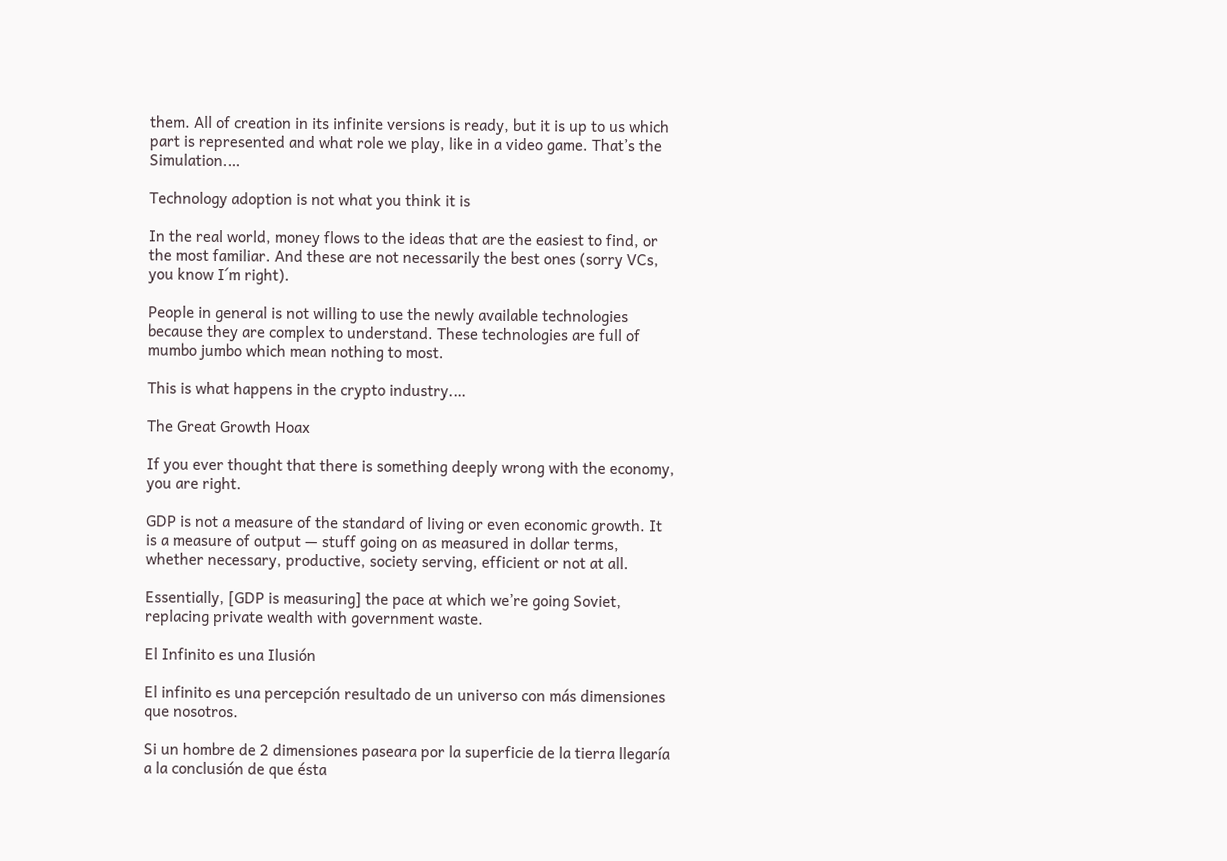them. All of creation in its infinite versions is ready, but it is up to us which part is represented and what role we play, like in a video game. That’s the Simulation.…

Technology adoption is not what you think it is

In the real world, money flows to the ideas that are the easiest to find, or the most familiar. And these are not necessarily the best ones (sorry VCs, you know I´m right).

People in general is not willing to use the newly available technologies because they are complex to understand. These technologies are full of mumbo jumbo which mean nothing to most.

This is what happens in the crypto industry.…

The Great Growth Hoax

If you ever thought that there is something deeply wrong with the economy, you are right.

GDP is not a measure of the standard of living or even economic growth. It is a measure of output — stuff going on as measured in dollar terms, whether necessary, productive, society serving, efficient or not at all.

Essentially, [GDP is measuring] the pace at which we’re going Soviet, replacing private wealth with government waste.

El Infinito es una Ilusión

El infinito es una percepción resultado de un universo con más dimensiones que nosotros.

Si un hombre de 2 dimensiones paseara por la superficie de la tierra llegaría a la conclusión de que ésta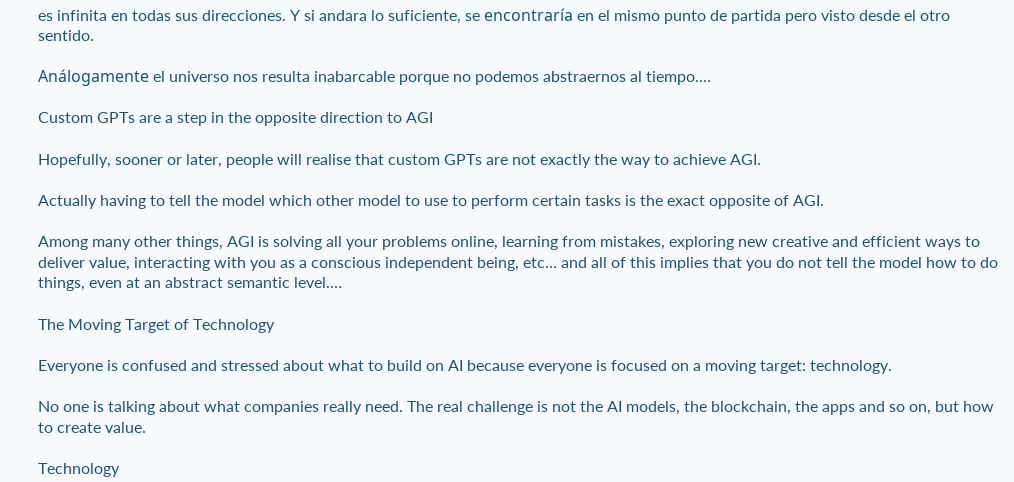es infinita en todas sus direcciones. Y si andara lo suficiente, se encontraría en el mismo punto de partida pero visto desde el otro sentido.

Análogamente el universo nos resulta inabarcable porque no podemos abstraernos al tiempo.…

Custom GPTs are a step in the opposite direction to AGI

Hopefully, sooner or later, people will realise that custom GPTs are not exactly the way to achieve AGI.

Actually having to tell the model which other model to use to perform certain tasks is the exact opposite of AGI.

Among many other things, AGI is solving all your problems online, learning from mistakes, exploring new creative and efficient ways to deliver value, interacting with you as a conscious independent being, etc… and all of this implies that you do not tell the model how to do things, even at an abstract semantic level.…

The Moving Target of Technology

Everyone is confused and stressed about what to build on AI because everyone is focused on a moving target: technology.

No one is talking about what companies really need. The real challenge is not the AI models, the blockchain, the apps and so on, but how to create value.

Technology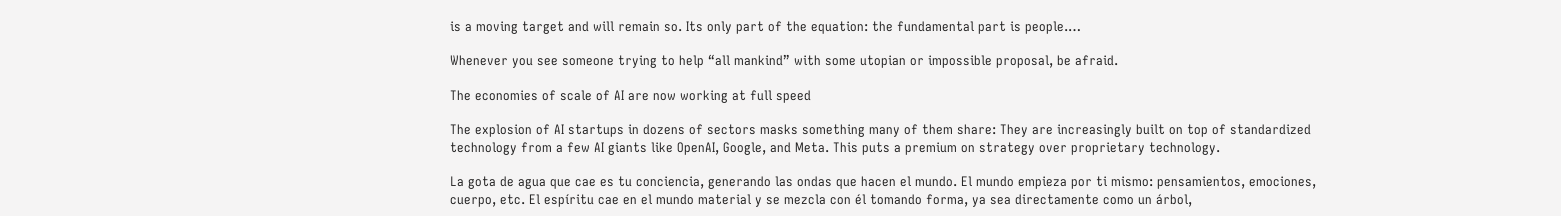is a moving target and will remain so. Its only part of the equation: the fundamental part is people.…

Whenever you see someone trying to help “all mankind” with some utopian or impossible proposal, be afraid.

The economies of scale of AI are now working at full speed

The explosion of AI startups in dozens of sectors masks something many of them share: They are increasingly built on top of standardized technology from a few AI giants like OpenAI, Google, and Meta. This puts a premium on strategy over proprietary technology.

La gota de agua que cae es tu conciencia, generando las ondas que hacen el mundo. El mundo empieza por ti mismo: pensamientos, emociones, cuerpo, etc. El espíritu cae en el mundo material y se mezcla con él tomando forma, ya sea directamente como un árbol,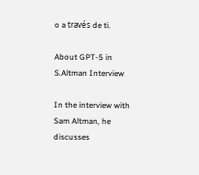o a través de ti.

About GPT-5 in S.Altman Interview

In the interview with Sam Altman, he discusses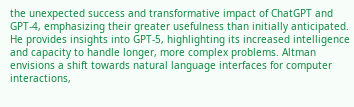the unexpected success and transformative impact of ChatGPT and GPT-4, emphasizing their greater usefulness than initially anticipated. He provides insights into GPT-5, highlighting its increased intelligence and capacity to handle longer, more complex problems. Altman envisions a shift towards natural language interfaces for computer interactions,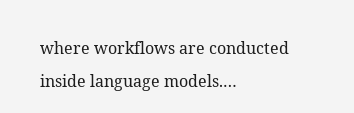where workflows are conducted inside language models.…